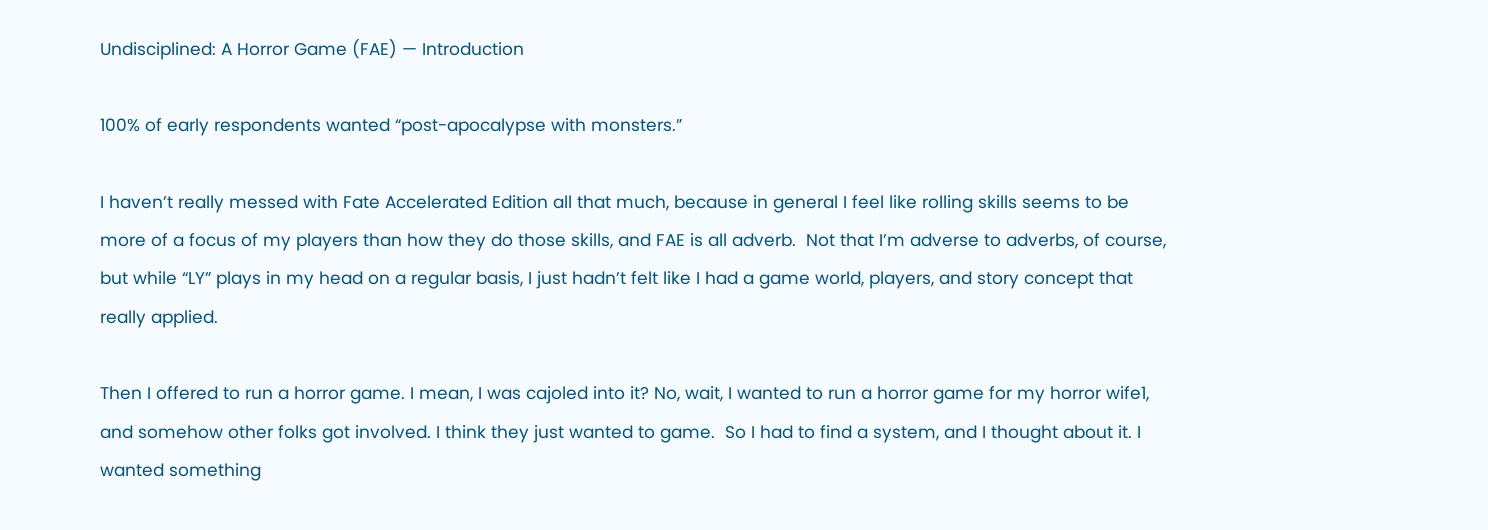Undisciplined: A Horror Game (FAE) — Introduction

100% of early respondents wanted “post-apocalypse with monsters.”

I haven’t really messed with Fate Accelerated Edition all that much, because in general I feel like rolling skills seems to be more of a focus of my players than how they do those skills, and FAE is all adverb.  Not that I’m adverse to adverbs, of course, but while “LY” plays in my head on a regular basis, I just hadn’t felt like I had a game world, players, and story concept that really applied.

Then I offered to run a horror game. I mean, I was cajoled into it? No, wait, I wanted to run a horror game for my horror wife1, and somehow other folks got involved. I think they just wanted to game.  So I had to find a system, and I thought about it. I wanted something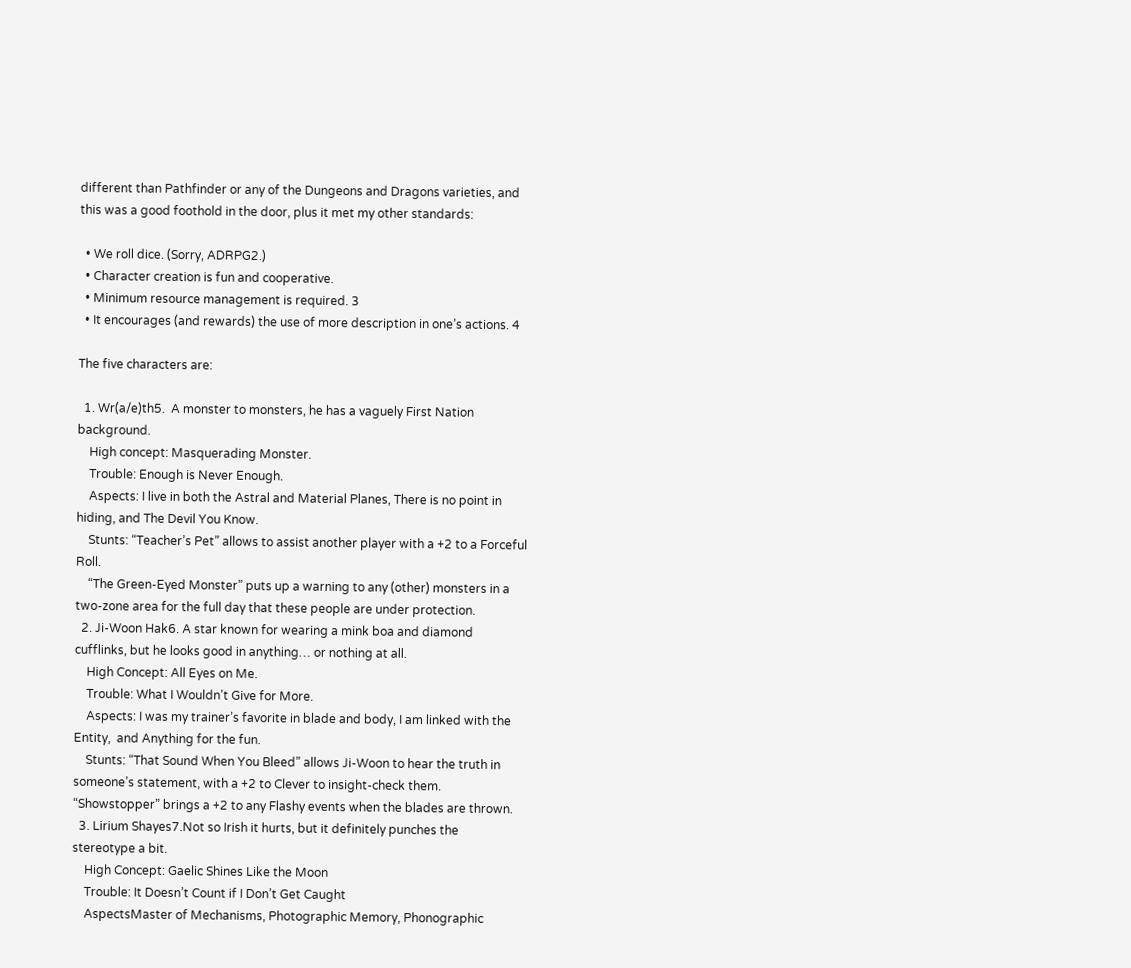different than Pathfinder or any of the Dungeons and Dragons varieties, and this was a good foothold in the door, plus it met my other standards:

  • We roll dice. (Sorry, ADRPG2.)
  • Character creation is fun and cooperative.
  • Minimum resource management is required. 3
  • It encourages (and rewards) the use of more description in one’s actions. 4

The five characters are:

  1. Wr(a/e)th5.  A monster to monsters, he has a vaguely First Nation background.
    High concept: Masquerading Monster.
    Trouble: Enough is Never Enough.
    Aspects: I live in both the Astral and Material Planes, There is no point in hiding, and The Devil You Know.
    Stunts: “Teacher’s Pet” allows to assist another player with a +2 to a Forceful Roll.
    “The Green-Eyed Monster” puts up a warning to any (other) monsters in a two-zone area for the full day that these people are under protection.
  2. Ji-Woon Hak6. A star known for wearing a mink boa and diamond cufflinks, but he looks good in anything… or nothing at all.
    High Concept: All Eyes on Me.
    Trouble: What I Wouldn’t Give for More.
    Aspects: I was my trainer’s favorite in blade and body, I am linked with the Entity,  and Anything for the fun.
    Stunts: “That Sound When You Bleed” allows Ji-Woon to hear the truth in someone’s statement, with a +2 to Clever to insight-check them.  “Showstopper” brings a +2 to any Flashy events when the blades are thrown.
  3. Lirium Shayes7.Not so Irish it hurts, but it definitely punches the stereotype a bit.
    High Concept: Gaelic Shines Like the Moon
    Trouble: It Doesn’t Count if I Don’t Get Caught
    AspectsMaster of Mechanisms, Photographic Memory, Phonographic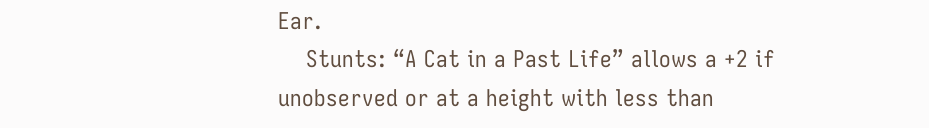Ear.
    Stunts: “A Cat in a Past Life” allows a +2 if unobserved or at a height with less than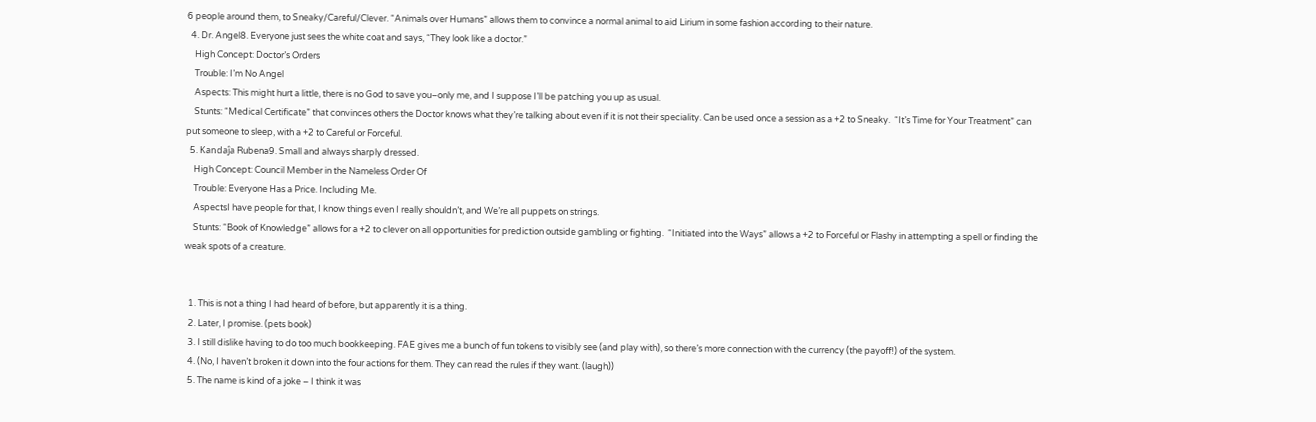6 people around them, to Sneaky/Careful/Clever. “Animals over Humans” allows them to convince a normal animal to aid Lirium in some fashion according to their nature.
  4. Dr. Angel8. Everyone just sees the white coat and says, “They look like a doctor.”
    High Concept: Doctor’s Orders
    Trouble: I’m No Angel
    Aspects: This might hurt a little, there is no God to save you–only me, and I suppose I’ll be patching you up as usual.
    Stunts: “Medical Certificate” that convinces others the Doctor knows what they’re talking about even if it is not their speciality. Can be used once a session as a +2 to Sneaky.  “It’s Time for Your Treatment” can put someone to sleep, with a +2 to Careful or Forceful.
  5. Kandaĵa Rubena9. Small and always sharply dressed.
    High Concept: Council Member in the Nameless Order Of
    Trouble: Everyone Has a Price. Including Me.
    AspectsI have people for that, I know things even I really shouldn’t, and We’re all puppets on strings.
    Stunts: “Book of Knowledge” allows for a +2 to clever on all opportunities for prediction outside gambling or fighting.  “Initiated into the Ways” allows a +2 to Forceful or Flashy in attempting a spell or finding the weak spots of a creature.


  1. This is not a thing I had heard of before, but apparently it is a thing.
  2. Later, I promise. (pets book)
  3. I still dislike having to do too much bookkeeping. FAE gives me a bunch of fun tokens to visibly see (and play with), so there’s more connection with the currency (the payoff!) of the system.
  4. (No, I haven’t broken it down into the four actions for them. They can read the rules if they want. (laugh))
  5. The name is kind of a joke – I think it was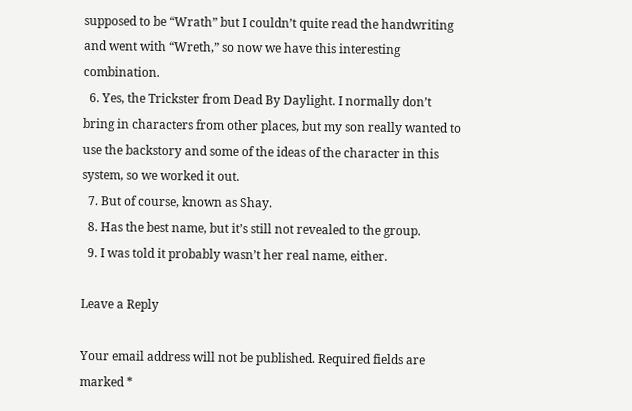supposed to be “Wrath” but I couldn’t quite read the handwriting and went with “Wreth,” so now we have this interesting combination.
  6. Yes, the Trickster from Dead By Daylight. I normally don’t bring in characters from other places, but my son really wanted to use the backstory and some of the ideas of the character in this system, so we worked it out.
  7. But of course, known as Shay.
  8. Has the best name, but it’s still not revealed to the group.
  9. I was told it probably wasn’t her real name, either.

Leave a Reply

Your email address will not be published. Required fields are marked *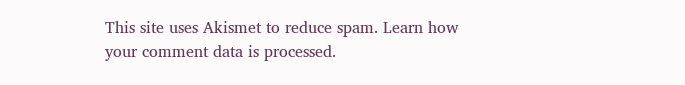This site uses Akismet to reduce spam. Learn how your comment data is processed.